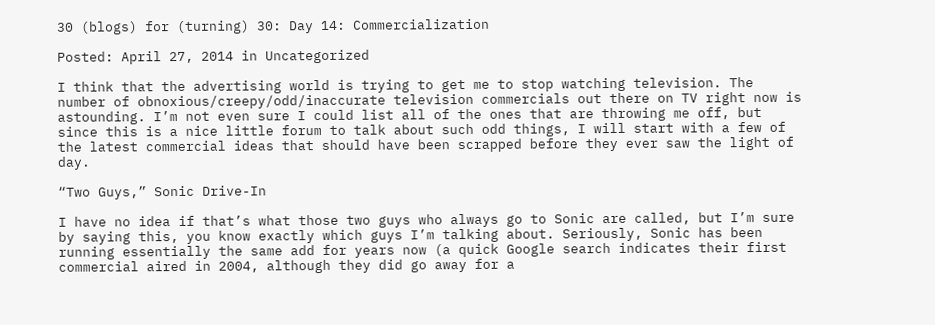30 (blogs) for (turning) 30: Day 14: Commercialization

Posted: April 27, 2014 in Uncategorized

I think that the advertising world is trying to get me to stop watching television. The number of obnoxious/creepy/odd/inaccurate television commercials out there on TV right now is astounding. I’m not even sure I could list all of the ones that are throwing me off, but since this is a nice little forum to talk about such odd things, I will start with a few of the latest commercial ideas that should have been scrapped before they ever saw the light of day.

“Two Guys,” Sonic Drive-In

I have no idea if that’s what those two guys who always go to Sonic are called, but I’m sure by saying this, you know exactly which guys I’m talking about. Seriously, Sonic has been running essentially the same add for years now (a quick Google search indicates their first commercial aired in 2004, although they did go away for a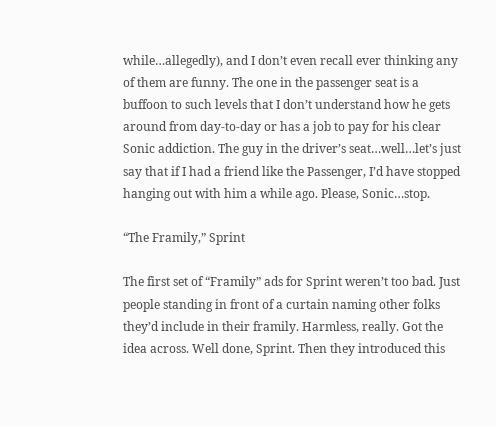while…allegedly), and I don’t even recall ever thinking any of them are funny. The one in the passenger seat is a buffoon to such levels that I don’t understand how he gets around from day-to-day or has a job to pay for his clear Sonic addiction. The guy in the driver’s seat…well…let’s just say that if I had a friend like the Passenger, I’d have stopped hanging out with him a while ago. Please, Sonic…stop.

“The Framily,” Sprint

The first set of “Framily” ads for Sprint weren’t too bad. Just people standing in front of a curtain naming other folks they’d include in their framily. Harmless, really. Got the idea across. Well done, Sprint. Then they introduced this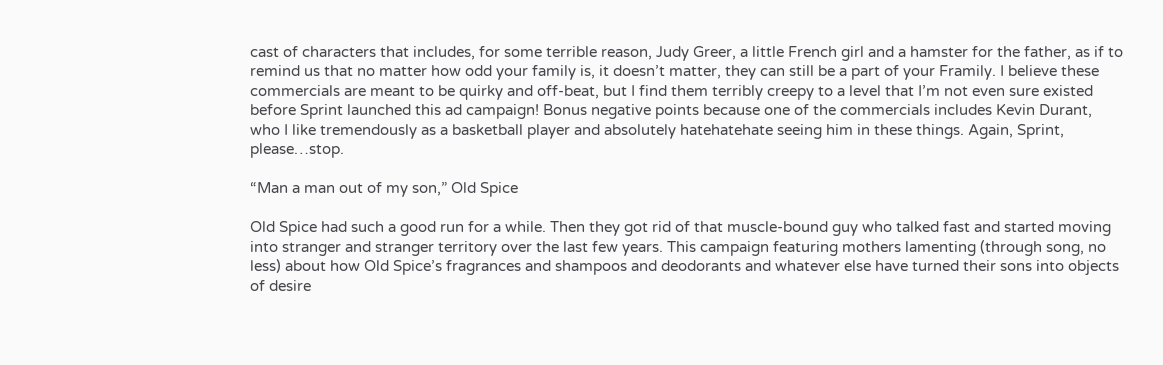cast of characters that includes, for some terrible reason, Judy Greer, a little French girl and a hamster for the father, as if to remind us that no matter how odd your family is, it doesn’t matter, they can still be a part of your Framily. I believe these commercials are meant to be quirky and off-beat, but I find them terribly creepy to a level that I’m not even sure existed before Sprint launched this ad campaign! Bonus negative points because one of the commercials includes Kevin Durant, who I like tremendously as a basketball player and absolutely hatehatehate seeing him in these things. Again, Sprint, please…stop.

“Man a man out of my son,” Old Spice

Old Spice had such a good run for a while. Then they got rid of that muscle-bound guy who talked fast and started moving into stranger and stranger territory over the last few years. This campaign featuring mothers lamenting (through song, no less) about how Old Spice’s fragrances and shampoos and deodorants and whatever else have turned their sons into objects of desire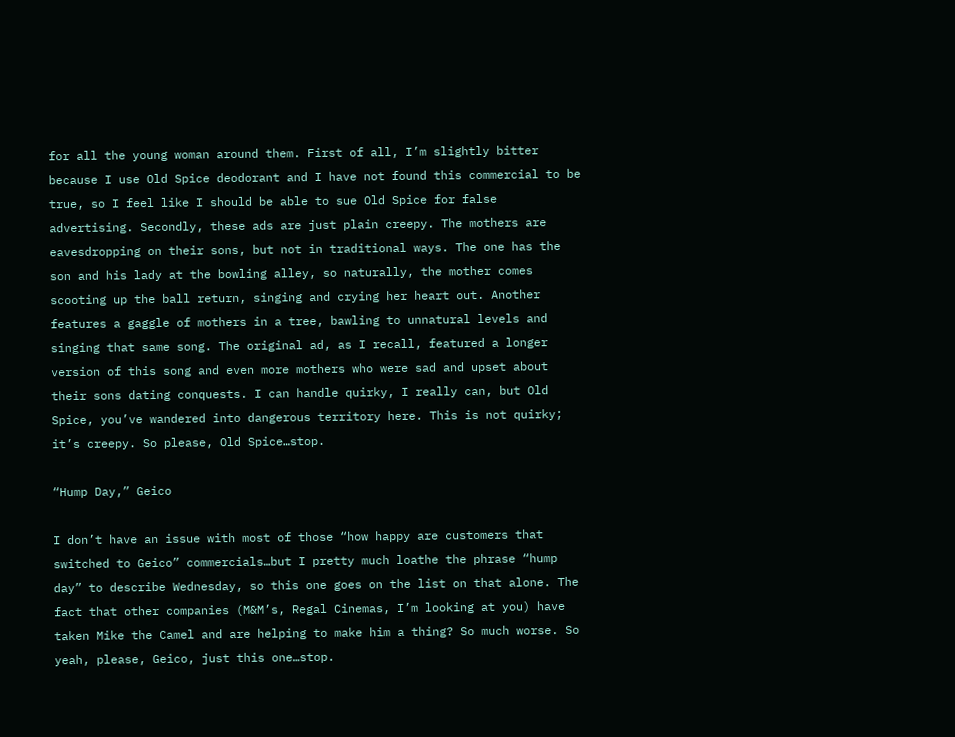for all the young woman around them. First of all, I’m slightly bitter because I use Old Spice deodorant and I have not found this commercial to be true, so I feel like I should be able to sue Old Spice for false advertising. Secondly, these ads are just plain creepy. The mothers are eavesdropping on their sons, but not in traditional ways. The one has the son and his lady at the bowling alley, so naturally, the mother comes scooting up the ball return, singing and crying her heart out. Another features a gaggle of mothers in a tree, bawling to unnatural levels and singing that same song. The original ad, as I recall, featured a longer version of this song and even more mothers who were sad and upset about their sons dating conquests. I can handle quirky, I really can, but Old Spice, you’ve wandered into dangerous territory here. This is not quirky; it’s creepy. So please, Old Spice…stop.

“Hump Day,” Geico

I don’t have an issue with most of those “how happy are customers that switched to Geico” commercials…but I pretty much loathe the phrase “hump day” to describe Wednesday, so this one goes on the list on that alone. The fact that other companies (M&M’s, Regal Cinemas, I’m looking at you) have taken Mike the Camel and are helping to make him a thing? So much worse. So yeah, please, Geico, just this one…stop.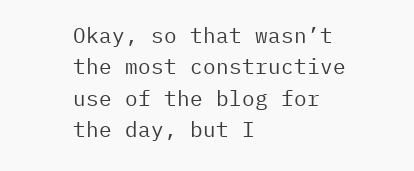Okay, so that wasn’t the most constructive use of the blog for the day, but I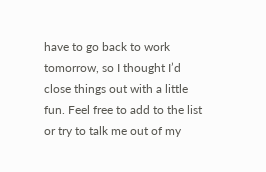have to go back to work tomorrow, so I thought I’d close things out with a little fun. Feel free to add to the list or try to talk me out of my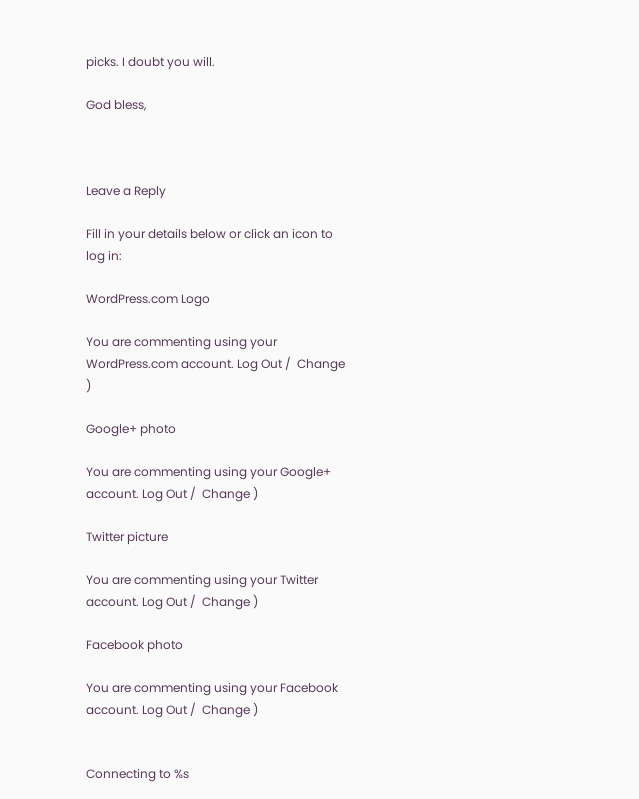picks. I doubt you will.

God bless,



Leave a Reply

Fill in your details below or click an icon to log in:

WordPress.com Logo

You are commenting using your WordPress.com account. Log Out /  Change )

Google+ photo

You are commenting using your Google+ account. Log Out /  Change )

Twitter picture

You are commenting using your Twitter account. Log Out /  Change )

Facebook photo

You are commenting using your Facebook account. Log Out /  Change )


Connecting to %s